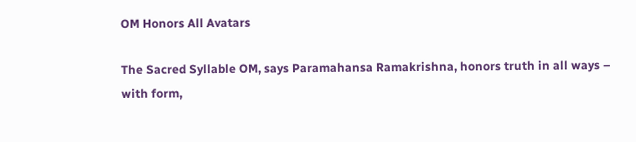OM Honors All Avatars

The Sacred Syllable OM, says Paramahansa Ramakrishna, honors truth in all ways – with form,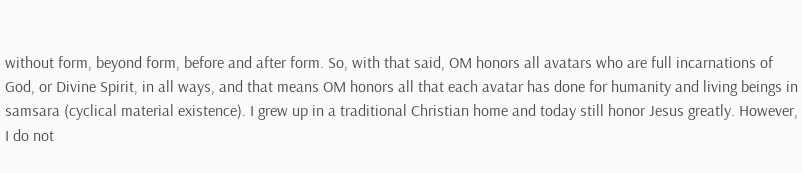without form, beyond form, before and after form. So, with that said, OM honors all avatars who are full incarnations of God, or Divine Spirit, in all ways, and that means OM honors all that each avatar has done for humanity and living beings in samsara (cyclical material existence). I grew up in a traditional Christian home and today still honor Jesus greatly. However, I do not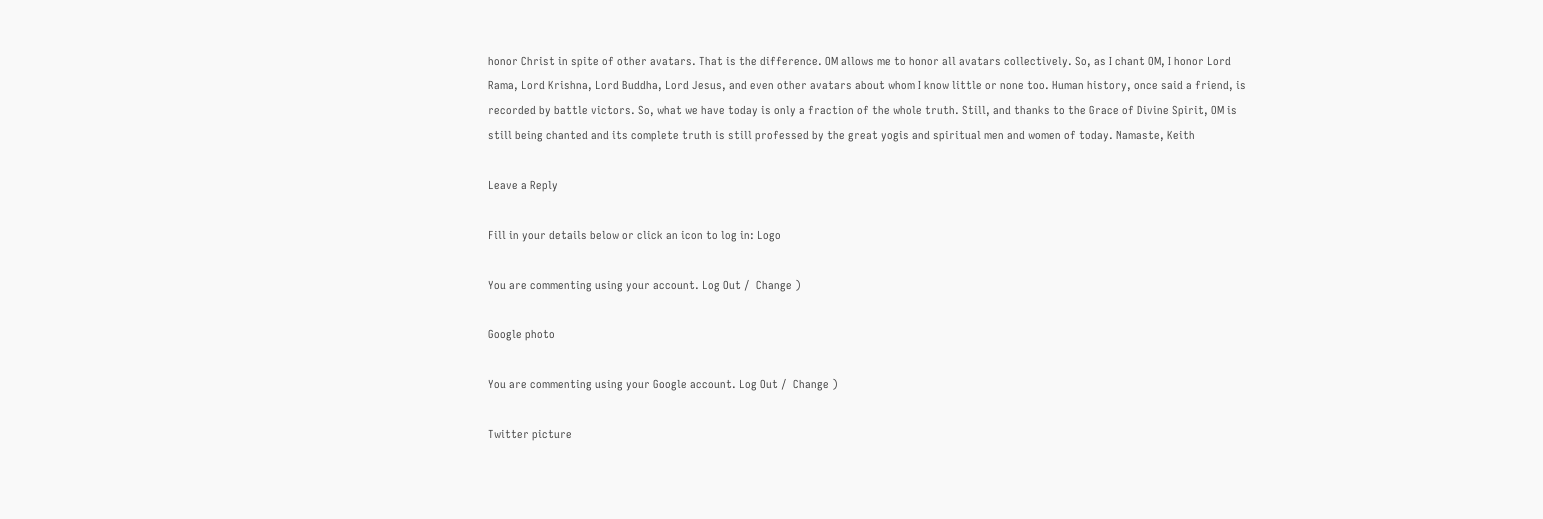honor Christ in spite of other avatars. That is the difference. OM allows me to honor all avatars collectively. So, as I chant OM, I honor Lord Rama, Lord Krishna, Lord Buddha, Lord Jesus, and even other avatars about whom I know little or none too. Human history, once said a friend, is recorded by battle victors. So, what we have today is only a fraction of the whole truth. Still, and thanks to the Grace of Divine Spirit, OM is still being chanted and its complete truth is still professed by the great yogis and spiritual men and women of today. Namaste, Keith

Leave a Reply

Fill in your details below or click an icon to log in: Logo

You are commenting using your account. Log Out /  Change )

Google photo

You are commenting using your Google account. Log Out /  Change )

Twitter picture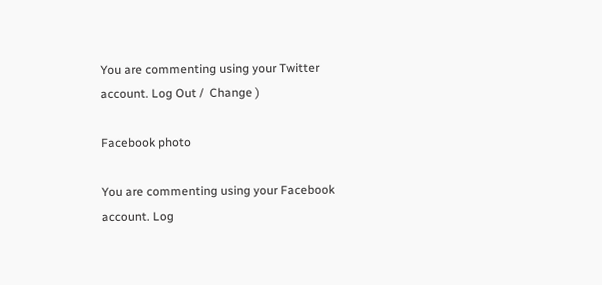You are commenting using your Twitter account. Log Out /  Change )

Facebook photo

You are commenting using your Facebook account. Log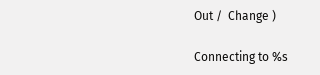Out /  Change )

Connecting to %s